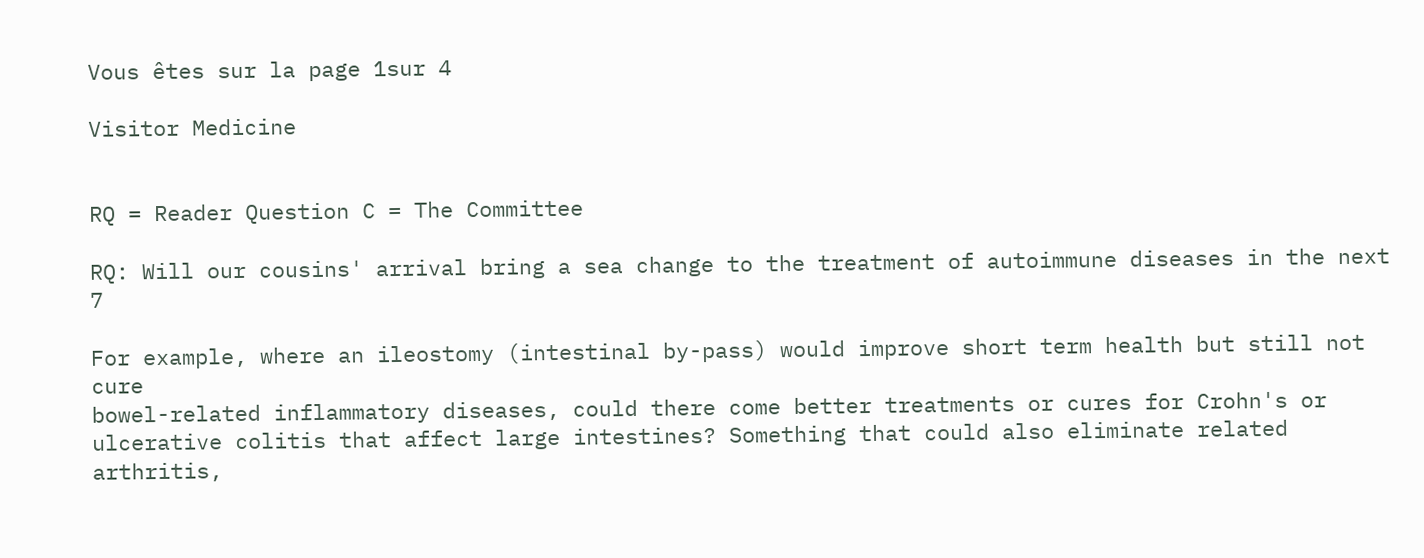Vous êtes sur la page 1sur 4

Visitor Medicine


RQ = Reader Question C = The Committee

RQ: Will our cousins' arrival bring a sea change to the treatment of autoimmune diseases in the next 7

For example, where an ileostomy (intestinal by-pass) would improve short term health but still not cure
bowel-related inflammatory diseases, could there come better treatments or cures for Crohn's or
ulcerative colitis that affect large intestines? Something that could also eliminate related arthritis,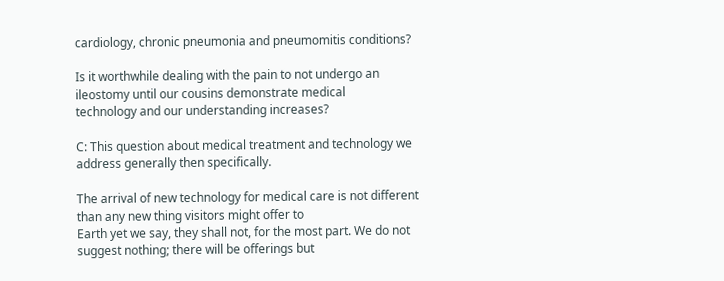cardiology, chronic pneumonia and pneumomitis conditions?

Is it worthwhile dealing with the pain to not undergo an ileostomy until our cousins demonstrate medical
technology and our understanding increases?

C: This question about medical treatment and technology we address generally then specifically.

The arrival of new technology for medical care is not different than any new thing visitors might offer to
Earth yet we say, they shall not, for the most part. We do not suggest nothing; there will be offerings but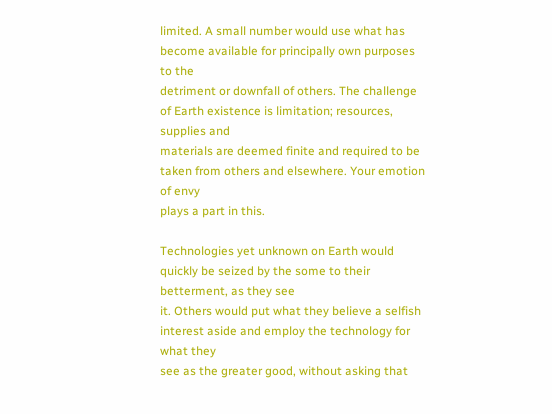limited. A small number would use what has become available for principally own purposes to the
detriment or downfall of others. The challenge of Earth existence is limitation; resources, supplies and
materials are deemed finite and required to be taken from others and elsewhere. Your emotion of envy
plays a part in this.

Technologies yet unknown on Earth would quickly be seized by the some to their betterment, as they see
it. Others would put what they believe a selfish interest aside and employ the technology for what they
see as the greater good, without asking that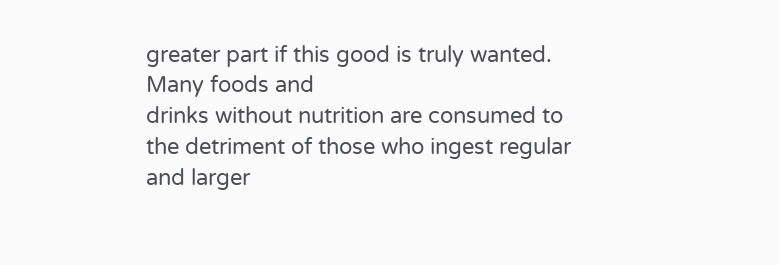greater part if this good is truly wanted. Many foods and
drinks without nutrition are consumed to the detriment of those who ingest regular and larger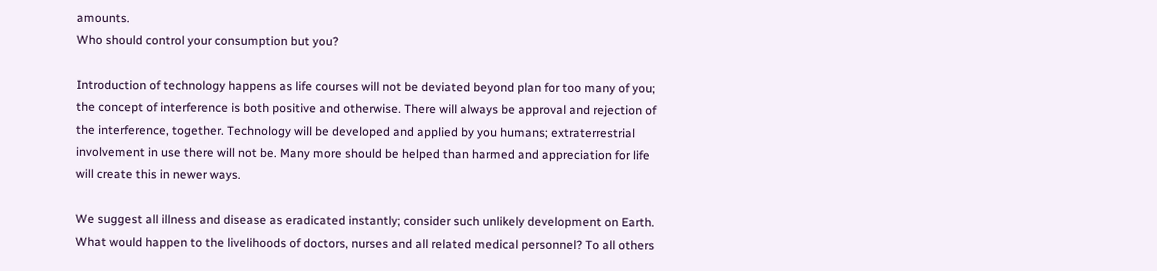amounts.
Who should control your consumption but you?

Introduction of technology happens as life courses will not be deviated beyond plan for too many of you;
the concept of interference is both positive and otherwise. There will always be approval and rejection of
the interference, together. Technology will be developed and applied by you humans; extraterrestrial
involvement in use there will not be. Many more should be helped than harmed and appreciation for life
will create this in newer ways.

We suggest all illness and disease as eradicated instantly; consider such unlikely development on Earth.
What would happen to the livelihoods of doctors, nurses and all related medical personnel? To all others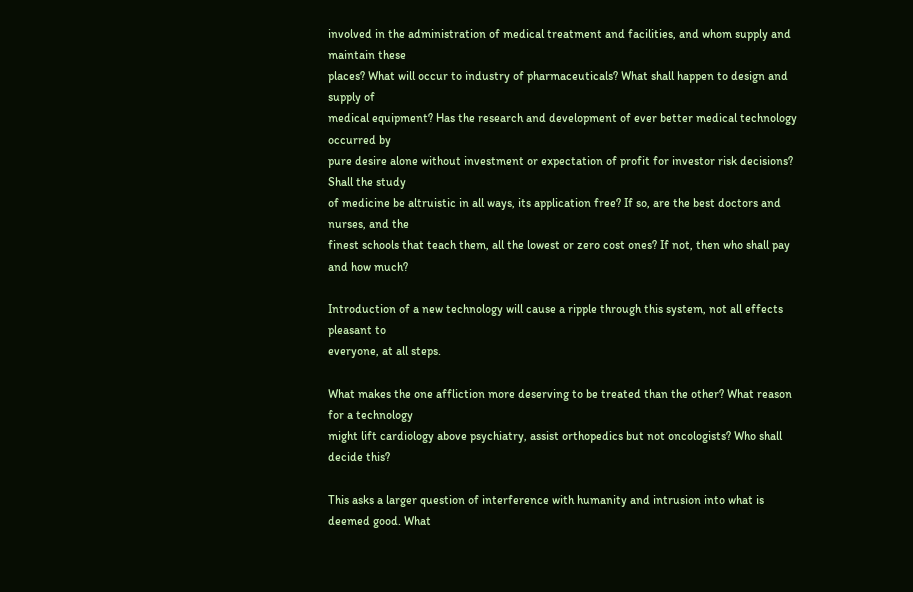involved in the administration of medical treatment and facilities, and whom supply and maintain these
places? What will occur to industry of pharmaceuticals? What shall happen to design and supply of
medical equipment? Has the research and development of ever better medical technology occurred by
pure desire alone without investment or expectation of profit for investor risk decisions? Shall the study
of medicine be altruistic in all ways, its application free? If so, are the best doctors and nurses, and the
finest schools that teach them, all the lowest or zero cost ones? If not, then who shall pay and how much?

Introduction of a new technology will cause a ripple through this system, not all effects pleasant to
everyone, at all steps.

What makes the one affliction more deserving to be treated than the other? What reason for a technology
might lift cardiology above psychiatry, assist orthopedics but not oncologists? Who shall decide this?

This asks a larger question of interference with humanity and intrusion into what is deemed good. What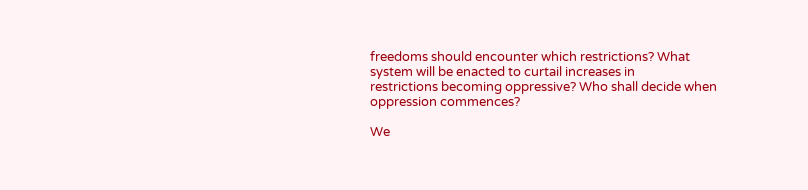freedoms should encounter which restrictions? What system will be enacted to curtail increases in
restrictions becoming oppressive? Who shall decide when oppression commences?

We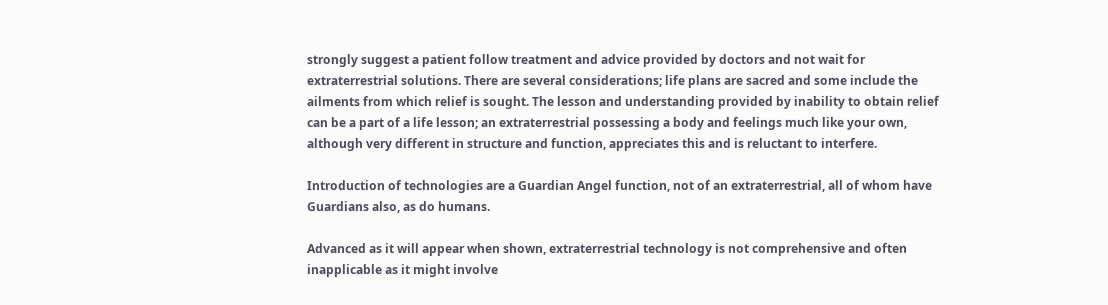strongly suggest a patient follow treatment and advice provided by doctors and not wait for
extraterrestrial solutions. There are several considerations; life plans are sacred and some include the
ailments from which relief is sought. The lesson and understanding provided by inability to obtain relief
can be a part of a life lesson; an extraterrestrial possessing a body and feelings much like your own,
although very different in structure and function, appreciates this and is reluctant to interfere.

Introduction of technologies are a Guardian Angel function, not of an extraterrestrial, all of whom have
Guardians also, as do humans.

Advanced as it will appear when shown, extraterrestrial technology is not comprehensive and often
inapplicable as it might involve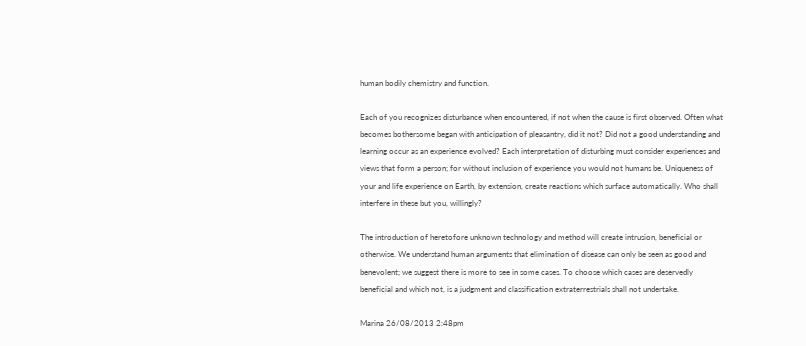human bodily chemistry and function.

Each of you recognizes disturbance when encountered, if not when the cause is first observed. Often what
becomes bothersome began with anticipation of pleasantry, did it not? Did not a good understanding and
learning occur as an experience evolved? Each interpretation of disturbing must consider experiences and
views that form a person; for without inclusion of experience you would not humans be. Uniqueness of
your and life experience on Earth, by extension, create reactions which surface automatically. Who shall
interfere in these but you, willingly?

The introduction of heretofore unknown technology and method will create intrusion, beneficial or
otherwise. We understand human arguments that elimination of disease can only be seen as good and
benevolent; we suggest there is more to see in some cases. To choose which cases are deservedly
beneficial and which not, is a judgment and classification extraterrestrials shall not undertake.

Marina 26/08/2013 2:48pm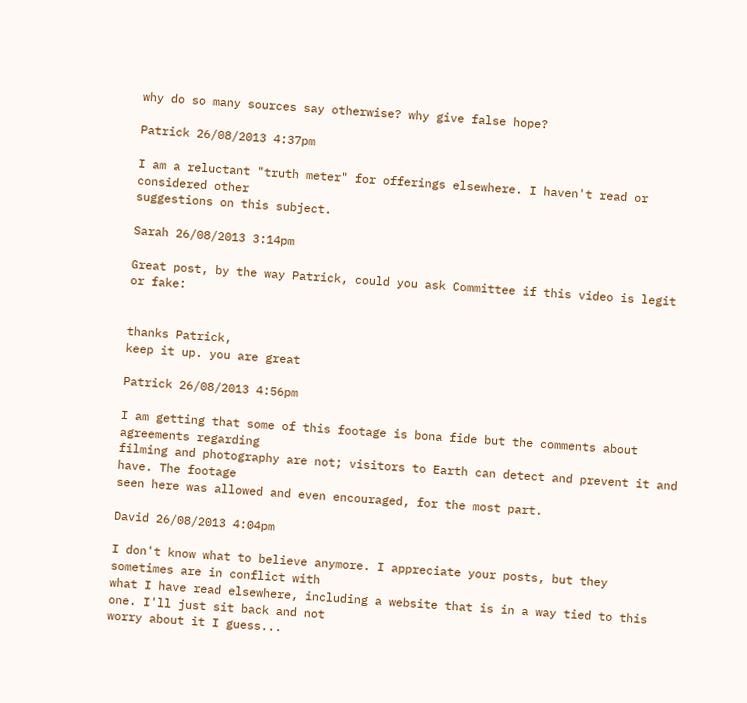why do so many sources say otherwise? why give false hope?

Patrick 26/08/2013 4:37pm

I am a reluctant "truth meter" for offerings elsewhere. I haven't read or considered other
suggestions on this subject.

Sarah 26/08/2013 3:14pm

Great post, by the way Patrick, could you ask Committee if this video is legit or fake:


thanks Patrick,
keep it up. you are great

Patrick 26/08/2013 4:56pm

I am getting that some of this footage is bona fide but the comments about agreements regarding
filming and photography are not; visitors to Earth can detect and prevent it and have. The footage
seen here was allowed and even encouraged, for the most part.

David 26/08/2013 4:04pm

I don't know what to believe anymore. I appreciate your posts, but they sometimes are in conflict with
what I have read elsewhere, including a website that is in a way tied to this one. I'll just sit back and not
worry about it I guess...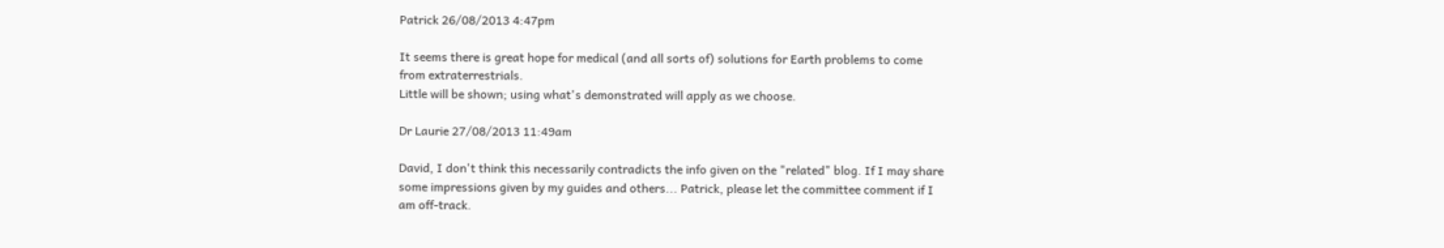Patrick 26/08/2013 4:47pm

It seems there is great hope for medical (and all sorts of) solutions for Earth problems to come
from extraterrestrials.
Little will be shown; using what's demonstrated will apply as we choose.

Dr Laurie 27/08/2013 11:49am

David, I don't think this necessarily contradicts the info given on the "related" blog. If I may share
some impressions given by my guides and others... Patrick, please let the committee comment if I
am off-track.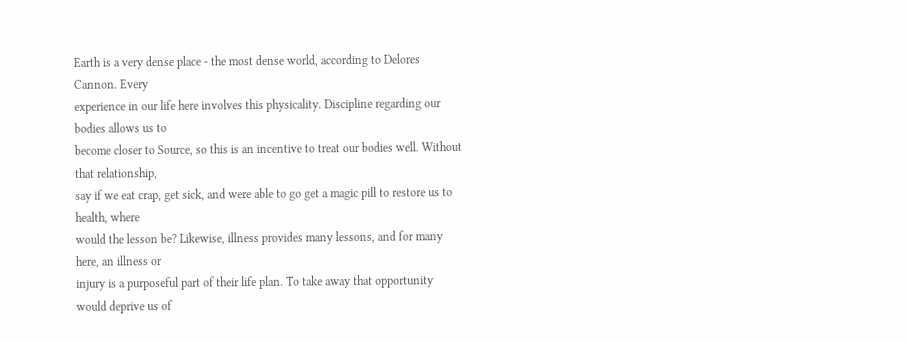Earth is a very dense place - the most dense world, according to Delores Cannon. Every
experience in our life here involves this physicality. Discipline regarding our bodies allows us to
become closer to Source, so this is an incentive to treat our bodies well. Without that relationship,
say if we eat crap, get sick, and were able to go get a magic pill to restore us to health, where
would the lesson be? Likewise, illness provides many lessons, and for many here, an illness or
injury is a purposeful part of their life plan. To take away that opportunity would deprive us of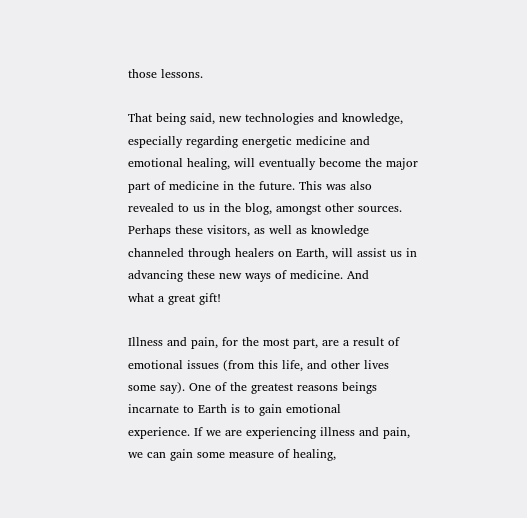those lessons.

That being said, new technologies and knowledge, especially regarding energetic medicine and
emotional healing, will eventually become the major part of medicine in the future. This was also
revealed to us in the blog, amongst other sources. Perhaps these visitors, as well as knowledge
channeled through healers on Earth, will assist us in advancing these new ways of medicine. And
what a great gift!

Illness and pain, for the most part, are a result of emotional issues (from this life, and other lives
some say). One of the greatest reasons beings incarnate to Earth is to gain emotional
experience. If we are experiencing illness and pain, we can gain some measure of healing,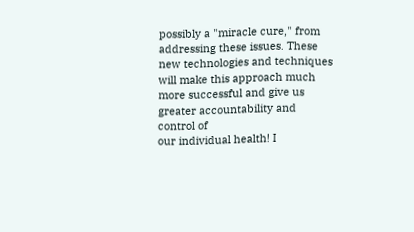possibly a "miracle cure," from addressing these issues. These new technologies and techniques
will make this approach much more successful and give us greater accountability and control of
our individual health! I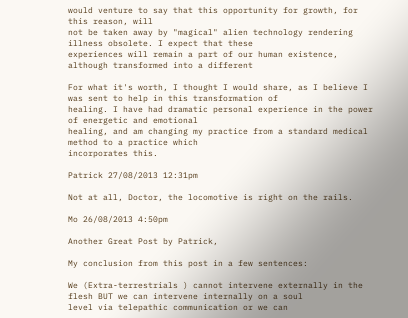would venture to say that this opportunity for growth, for this reason, will
not be taken away by "magical" alien technology rendering illness obsolete. I expect that these
experiences will remain a part of our human existence, although transformed into a different

For what it's worth, I thought I would share, as I believe I was sent to help in this transformation of
healing. I have had dramatic personal experience in the power of energetic and emotional
healing, and am changing my practice from a standard medical method to a practice which
incorporates this.

Patrick 27/08/2013 12:31pm

Not at all, Doctor, the locomotive is right on the rails.

Mo 26/08/2013 4:50pm

Another Great Post by Patrick,

My conclusion from this post in a few sentences:

We (Extra-terrestrials ) cannot intervene externally in the flesh BUT we can intervene internally on a soul
level via telepathic communication or we can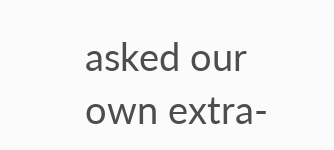asked our own extra-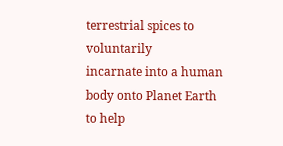terrestrial spices to voluntarily
incarnate into a human body onto Planet Earth to help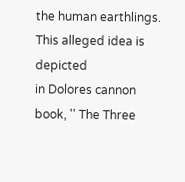the human earthlings. This alleged idea is depicted
in Dolores cannon book, '' The Three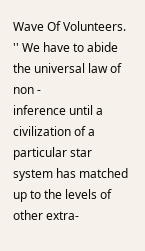Wave Of Volunteers. '' We have to abide the universal law of non -
inference until a civilization of a particular star system has matched up to the levels of other extra-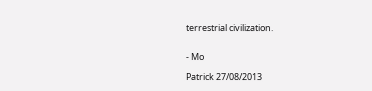terrestrial civilization.


- Mo

Patrick 27/08/2013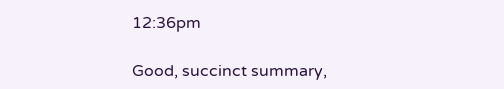12:36pm

Good, succinct summary,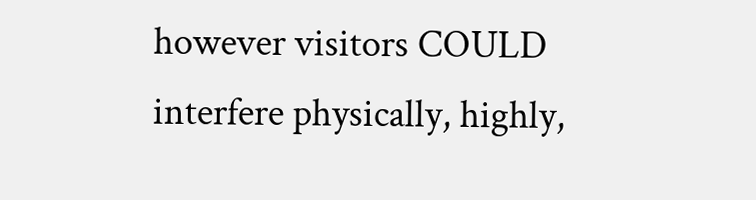however visitors COULD interfere physically, highly,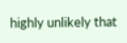highly unlikely that